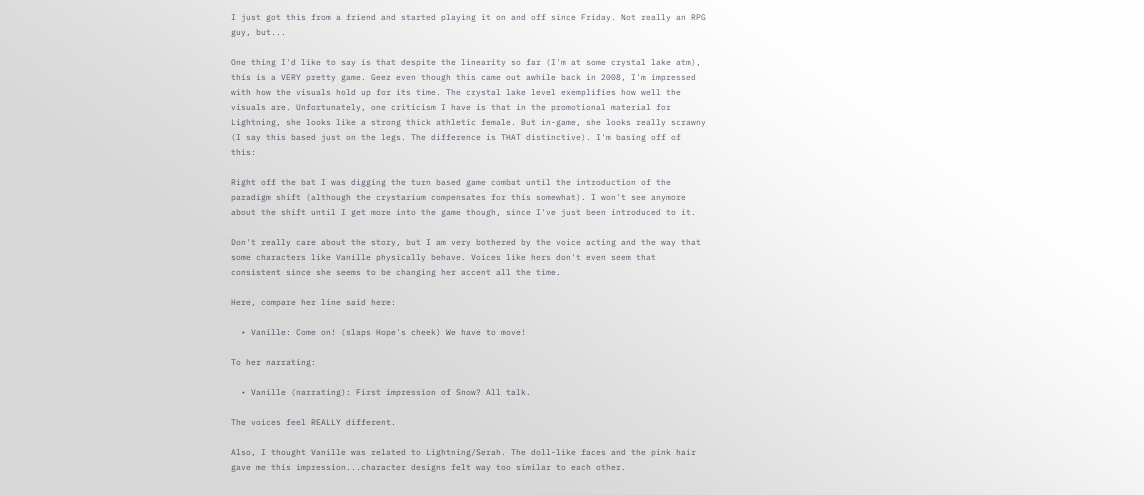I just got this from a friend and started playing it on and off since Friday. Not really an RPG guy, but...

One thing I'd like to say is that despite the linearity so far (I'm at some crystal lake atm), this is a VERY pretty game. Geez even though this came out awhile back in 2008, I'm impressed with how the visuals hold up for its time. The crystal lake level exemplifies how well the visuals are. Unfortunately, one criticism I have is that in the promotional material for Lightning, she looks like a strong thick athletic female. But in-game, she looks really scrawny (I say this based just on the legs. The difference is THAT distinctive). I'm basing off of this:

Right off the bat I was digging the turn based game combat until the introduction of the paradigm shift (although the crystarium compensates for this somewhat). I won't see anymore about the shift until I get more into the game though, since I've just been introduced to it.

Don't really care about the story, but I am very bothered by the voice acting and the way that some characters like Vanille physically behave. Voices like hers don't even seem that consistent since she seems to be changing her accent all the time.

Here, compare her line said here:

  • Vanille: Come on! (slaps Hope's cheek) We have to move!

To her narrating:

  • Vanille (narrating): First impression of Snow? All talk.

The voices feel REALLY different.

Also, I thought Vanille was related to Lightning/Serah. The doll-like faces and the pink hair gave me this impression...character designs felt way too similar to each other.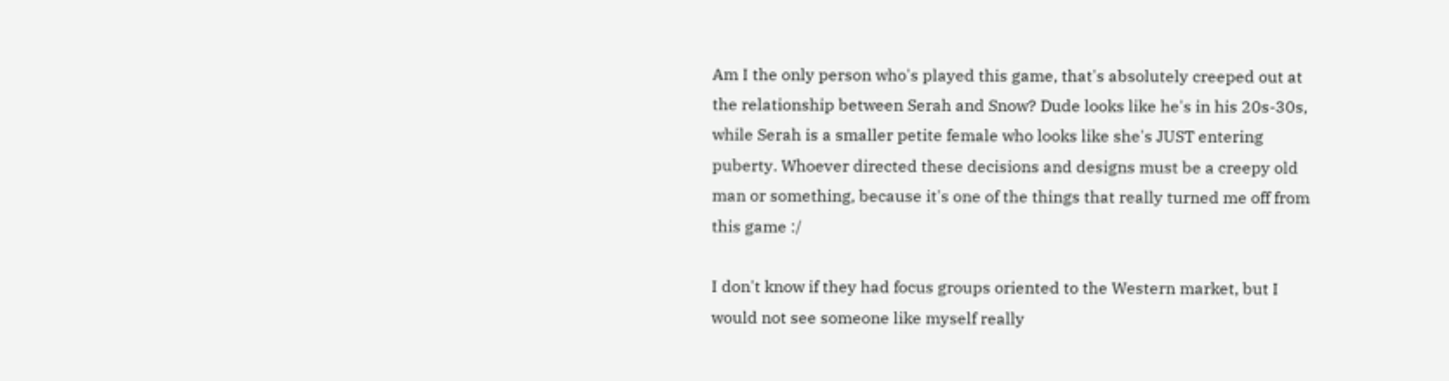Am I the only person who's played this game, that's absolutely creeped out at the relationship between Serah and Snow? Dude looks like he's in his 20s-30s, while Serah is a smaller petite female who looks like she's JUST entering puberty. Whoever directed these decisions and designs must be a creepy old man or something, because it's one of the things that really turned me off from this game :/

I don't know if they had focus groups oriented to the Western market, but I would not see someone like myself really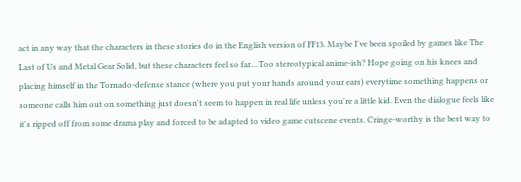act in any way that the characters in these stories do in the English version of FF13. Maybe I've been spoiled by games like The Last of Us and Metal Gear Solid, but these characters feel so far....Too stereotypical anime-ish? Hope going on his knees and placing himself in the Tornado-defense stance (where you put your hands around your ears) everytime something happens or someone calls him out on something just doesn't seem to happen in real life unless you're a little kid. Even the dialogue feels like it's ripped off from some drama play and forced to be adapted to video game cutscene events. Cringe-worthy is the best way to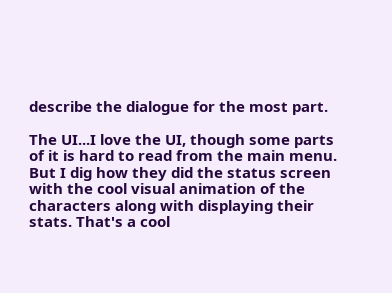describe the dialogue for the most part.

The UI...I love the UI, though some parts of it is hard to read from the main menu. But I dig how they did the status screen with the cool visual animation of the characters along with displaying their stats. That's a cool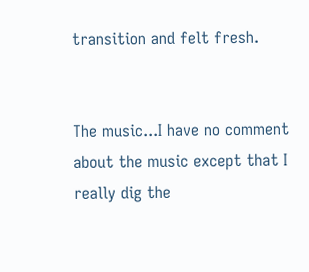transition and felt fresh.


The music...I have no comment about the music except that I really dig the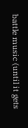battle music (until it gets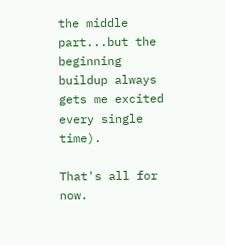the middle part...but the beginning buildup always gets me excited every single time).

That's all for now.